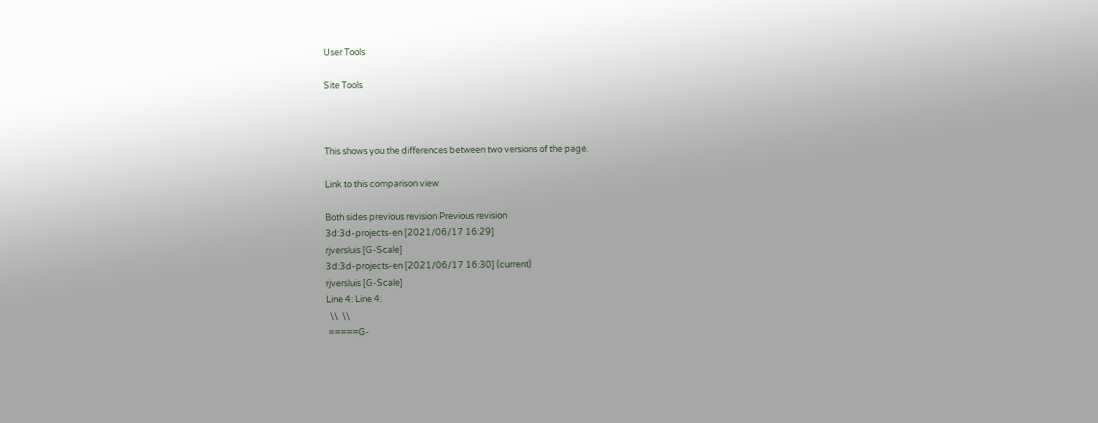User Tools

Site Tools



This shows you the differences between two versions of the page.

Link to this comparison view

Both sides previous revision Previous revision
3d:3d-projects-en [2021/06/17 16:29]
rjversluis [G-Scale]
3d:3d-projects-en [2021/06/17 16:30] (current)
rjversluis [G-Scale]
Line 4: Line 4:
  \\  \\
 =====G-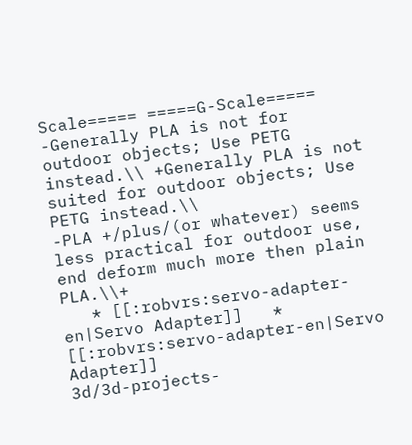Scale===== =====G-Scale=====
-Generally PLA is not for outdoor objects; Use PETG instead.\\ +Generally PLA is not suited for outdoor objects; Use PETG instead.\\
-PLA +/plus/(or whatever) seems less practical for outdoor use, end deform much more then plain PLA.\\+
   * [[:robvrs:servo-adapter-en|Servo Adapter]]   * [[:robvrs:servo-adapter-en|Servo Adapter]]
3d/3d-projects-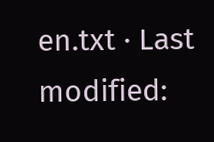en.txt · Last modified: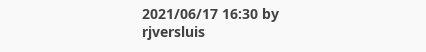2021/06/17 16:30 by rjversluis